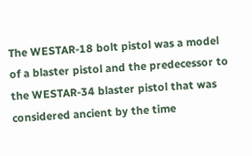The WESTAR-18 bolt pistol was a model of a blaster pistol and the predecessor to the WESTAR-34 blaster pistol that was considered ancient by the time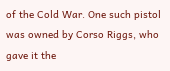of the Cold War. One such pistol was owned by Corso Riggs, who gave it the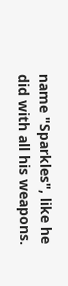name "Sparkles", like he did with all his weapons.